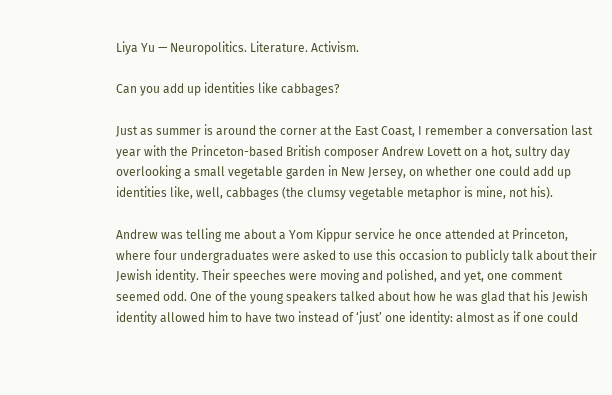Liya Yu — Neuropolitics. Literature. Activism.

Can you add up identities like cabbages?

Just as summer is around the corner at the East Coast, I remember a conversation last year with the Princeton-based British composer Andrew Lovett on a hot, sultry day overlooking a small vegetable garden in New Jersey, on whether one could add up identities like, well, cabbages (the clumsy vegetable metaphor is mine, not his).

Andrew was telling me about a Yom Kippur service he once attended at Princeton, where four undergraduates were asked to use this occasion to publicly talk about their Jewish identity. Their speeches were moving and polished, and yet, one comment seemed odd. One of the young speakers talked about how he was glad that his Jewish identity allowed him to have two instead of ‘just’ one identity: almost as if one could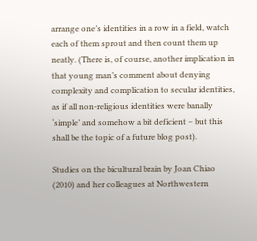arrange one’s identities in a row in a field, watch each of them sprout and then count them up neatly. (There is, of course, another implication in that young man’s comment about denying complexity and complication to secular identities, as if all non-religious identities were banally ‘simple’ and somehow a bit deficient – but this shall be the topic of a future blog post).

Studies on the bicultural brain by Joan Chiao (2010) and her colleagues at Northwestern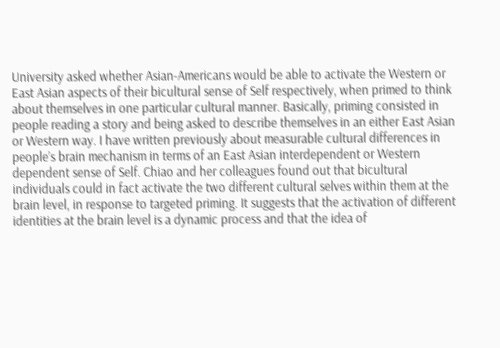University asked whether Asian-Americans would be able to activate the Western or East Asian aspects of their bicultural sense of Self respectively, when primed to think about themselves in one particular cultural manner. Basically, priming consisted in people reading a story and being asked to describe themselves in an either East Asian or Western way. I have written previously about measurable cultural differences in people’s brain mechanism in terms of an East Asian interdependent or Western dependent sense of Self. Chiao and her colleagues found out that bicultural individuals could in fact activate the two different cultural selves within them at the brain level, in response to targeted priming. It suggests that the activation of different identities at the brain level is a dynamic process and that the idea of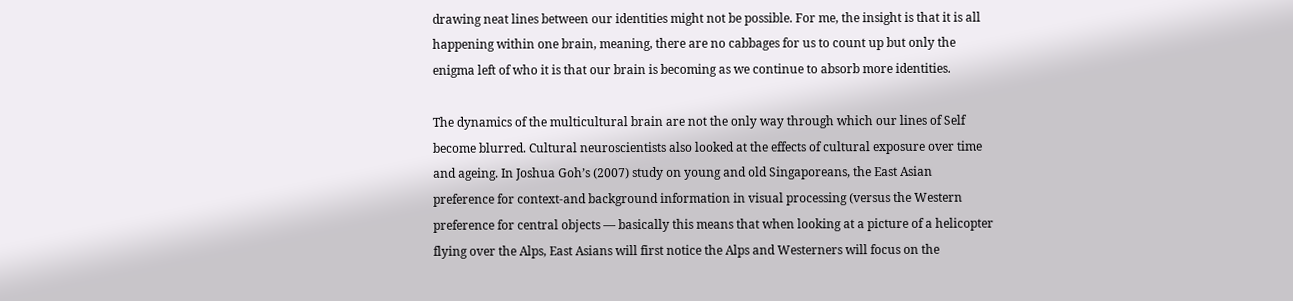drawing neat lines between our identities might not be possible. For me, the insight is that it is all happening within one brain, meaning, there are no cabbages for us to count up but only the enigma left of who it is that our brain is becoming as we continue to absorb more identities.

The dynamics of the multicultural brain are not the only way through which our lines of Self become blurred. Cultural neuroscientists also looked at the effects of cultural exposure over time and ageing. In Joshua Goh’s (2007) study on young and old Singaporeans, the East Asian preference for context-and background information in visual processing (versus the Western preference for central objects — basically this means that when looking at a picture of a helicopter flying over the Alps, East Asians will first notice the Alps and Westerners will focus on the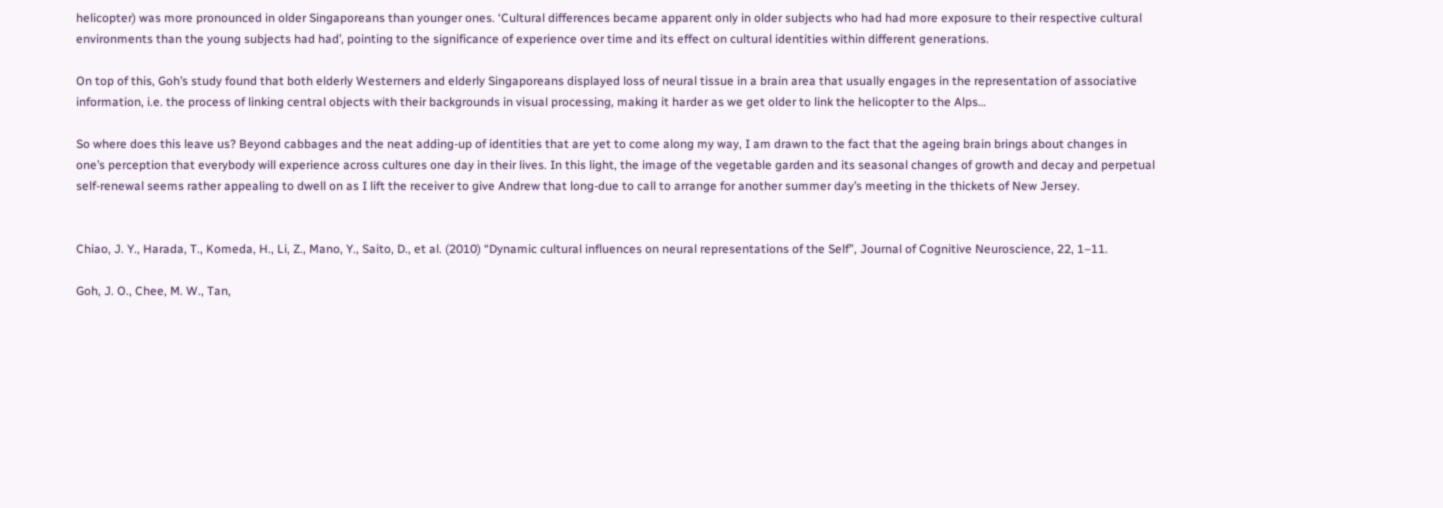helicopter) was more pronounced in older Singaporeans than younger ones. ‘Cultural differences became apparent only in older subjects who had had more exposure to their respective cultural environments than the young subjects had had’, pointing to the significance of experience over time and its effect on cultural identities within different generations.

On top of this, Goh’s study found that both elderly Westerners and elderly Singaporeans displayed loss of neural tissue in a brain area that usually engages in the representation of associative information, i.e. the process of linking central objects with their backgrounds in visual processing, making it harder as we get older to link the helicopter to the Alps…

So where does this leave us? Beyond cabbages and the neat adding-up of identities that are yet to come along my way, I am drawn to the fact that the ageing brain brings about changes in one’s perception that everybody will experience across cultures one day in their lives. In this light, the image of the vegetable garden and its seasonal changes of growth and decay and perpetual self-renewal seems rather appealing to dwell on as I lift the receiver to give Andrew that long-due to call to arrange for another summer day’s meeting in the thickets of New Jersey.


Chiao, J. Y., Harada, T., Komeda, H., Li, Z., Mano, Y., Saito, D., et al. (2010) “Dynamic cultural influences on neural representations of the Self”, Journal of Cognitive Neuroscience, 22, 1–11.

Goh, J. O., Chee, M. W., Tan,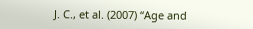J. C., et al. (2007) “Age and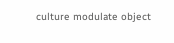culture modulate object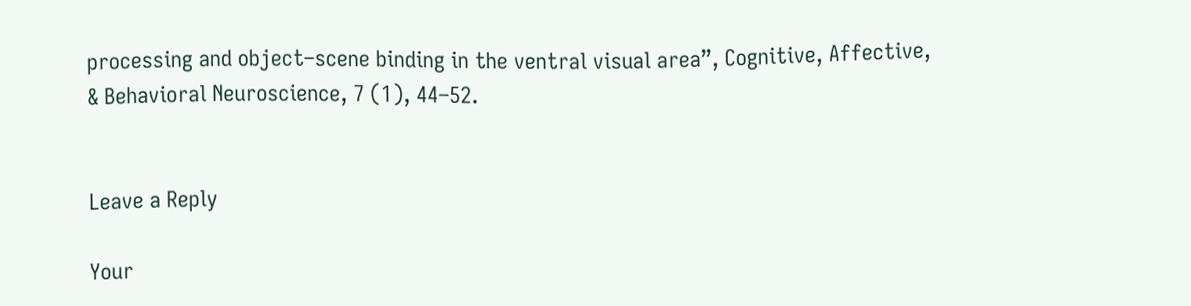processing and object–scene binding in the ventral visual area”, Cognitive, Affective, & Behavioral Neuroscience, 7 (1), 44–52.


Leave a Reply

Your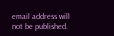email address will not be published.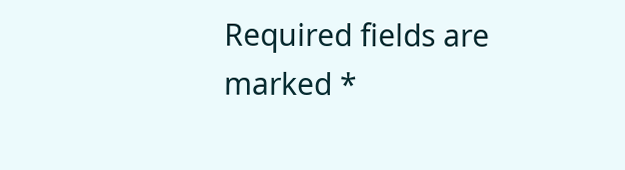Required fields are marked *